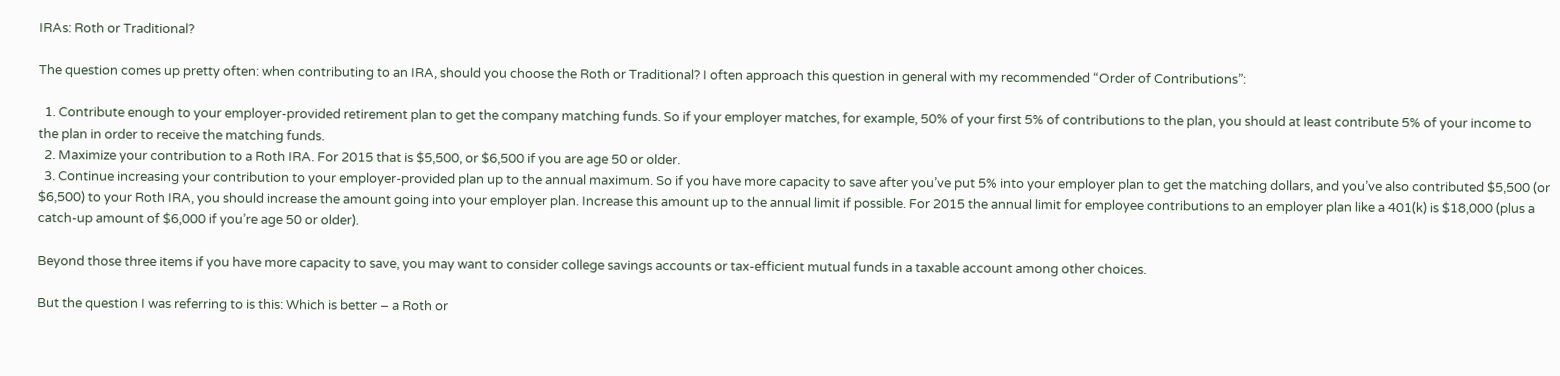IRAs: Roth or Traditional?

The question comes up pretty often: when contributing to an IRA, should you choose the Roth or Traditional? I often approach this question in general with my recommended “Order of Contributions”:

  1. Contribute enough to your employer-provided retirement plan to get the company matching funds. So if your employer matches, for example, 50% of your first 5% of contributions to the plan, you should at least contribute 5% of your income to the plan in order to receive the matching funds.
  2. Maximize your contribution to a Roth IRA. For 2015 that is $5,500, or $6,500 if you are age 50 or older.
  3. Continue increasing your contribution to your employer-provided plan up to the annual maximum. So if you have more capacity to save after you’ve put 5% into your employer plan to get the matching dollars, and you’ve also contributed $5,500 (or $6,500) to your Roth IRA, you should increase the amount going into your employer plan. Increase this amount up to the annual limit if possible. For 2015 the annual limit for employee contributions to an employer plan like a 401(k) is $18,000 (plus a catch-up amount of $6,000 if you’re age 50 or older).

Beyond those three items if you have more capacity to save, you may want to consider college savings accounts or tax-efficient mutual funds in a taxable account among other choices.

But the question I was referring to is this: Which is better – a Roth or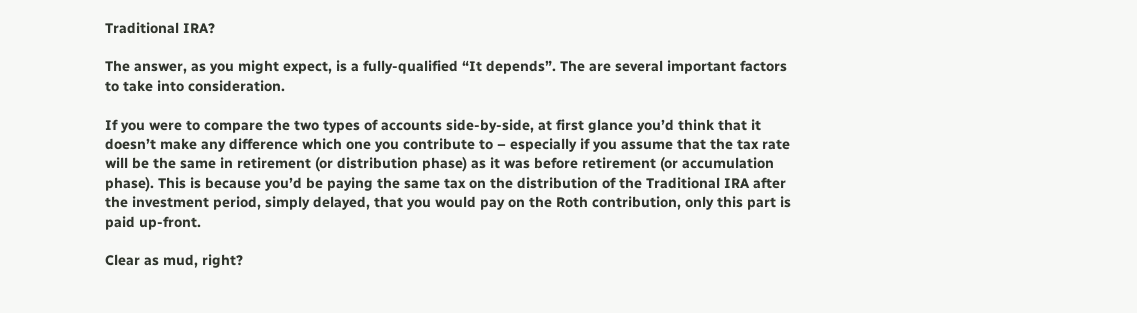Traditional IRA?

The answer, as you might expect, is a fully-qualified “It depends”. The are several important factors to take into consideration.

If you were to compare the two types of accounts side-by-side, at first glance you’d think that it doesn’t make any difference which one you contribute to – especially if you assume that the tax rate will be the same in retirement (or distribution phase) as it was before retirement (or accumulation phase). This is because you’d be paying the same tax on the distribution of the Traditional IRA after the investment period, simply delayed, that you would pay on the Roth contribution, only this part is paid up-front.

Clear as mud, right?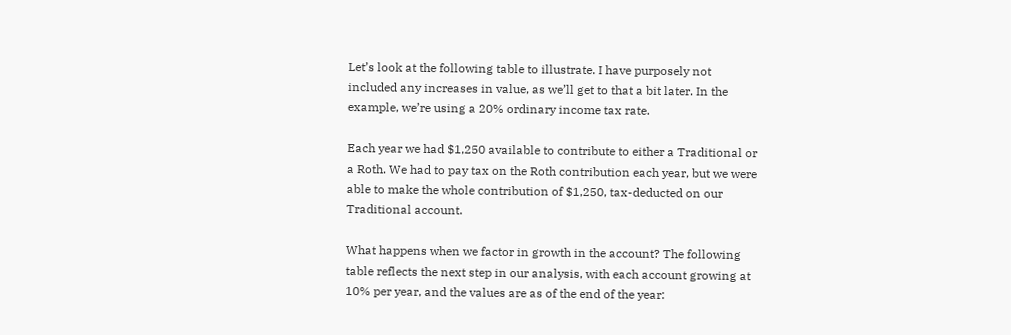Let’s look at the following table to illustrate. I have purposely not included any increases in value, as we’ll get to that a bit later. In the example, we’re using a 20% ordinary income tax rate.

Each year we had $1,250 available to contribute to either a Traditional or a Roth. We had to pay tax on the Roth contribution each year, but we were able to make the whole contribution of $1,250, tax-deducted on our Traditional account.

What happens when we factor in growth in the account? The following table reflects the next step in our analysis, with each account growing at 10% per year, and the values are as of the end of the year: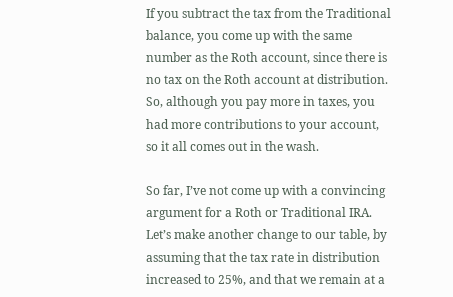If you subtract the tax from the Traditional balance, you come up with the same number as the Roth account, since there is no tax on the Roth account at distribution. So, although you pay more in taxes, you had more contributions to your account, so it all comes out in the wash.

So far, I’ve not come up with a convincing argument for a Roth or Traditional IRA. Let’s make another change to our table, by assuming that the tax rate in distribution increased to 25%, and that we remain at a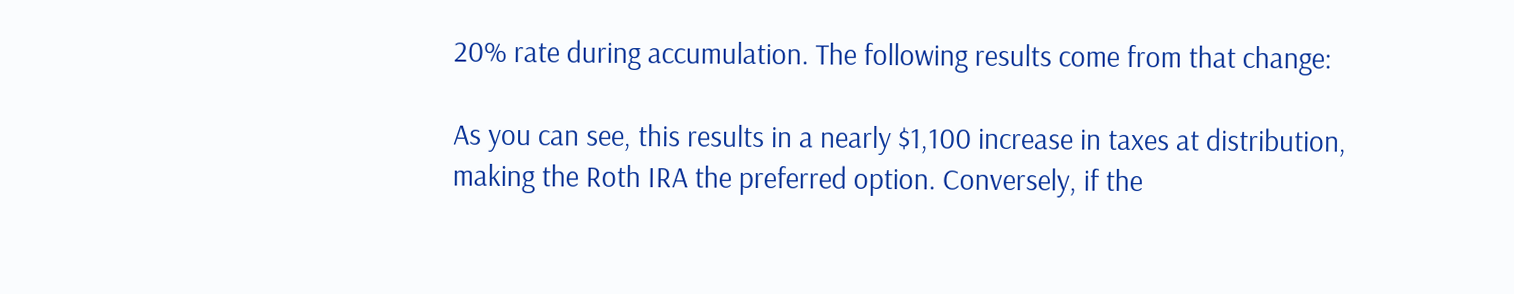20% rate during accumulation. The following results come from that change:

As you can see, this results in a nearly $1,100 increase in taxes at distribution, making the Roth IRA the preferred option. Conversely, if the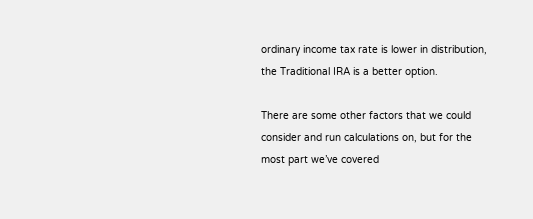ordinary income tax rate is lower in distribution, the Traditional IRA is a better option.

There are some other factors that we could consider and run calculations on, but for the most part we’ve covered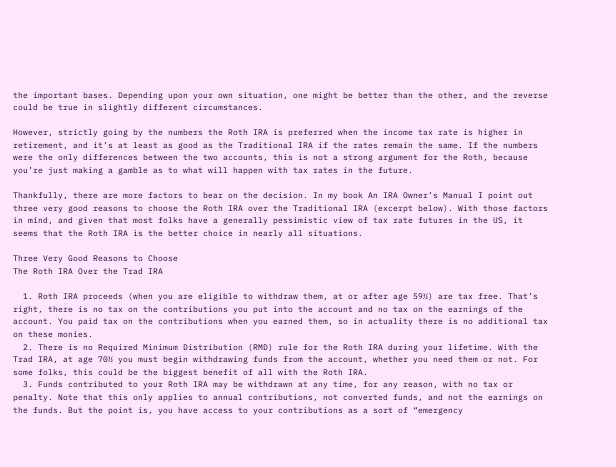the important bases. Depending upon your own situation, one might be better than the other, and the reverse could be true in slightly different circumstances.

However, strictly going by the numbers the Roth IRA is preferred when the income tax rate is higher in retirement, and it’s at least as good as the Traditional IRA if the rates remain the same. If the numbers were the only differences between the two accounts, this is not a strong argument for the Roth, because you’re just making a gamble as to what will happen with tax rates in the future.

Thankfully, there are more factors to bear on the decision. In my book An IRA Owner’s Manual I point out three very good reasons to choose the Roth IRA over the Traditional IRA (excerpt below). With those factors in mind, and given that most folks have a generally pessimistic view of tax rate futures in the US, it seems that the Roth IRA is the better choice in nearly all situations.

Three Very Good Reasons to Choose
The Roth IRA Over the Trad IRA

  1. Roth IRA proceeds (when you are eligible to withdraw them, at or after age 59½) are tax free. That’s right, there is no tax on the contributions you put into the account and no tax on the earnings of the account. You paid tax on the contributions when you earned them, so in actuality there is no additional tax on these monies.
  2. There is no Required Minimum Distribution (RMD) rule for the Roth IRA during your lifetime. With the Trad IRA, at age 70½ you must begin withdrawing funds from the account, whether you need them or not. For some folks, this could be the biggest benefit of all with the Roth IRA.
  3. Funds contributed to your Roth IRA may be withdrawn at any time, for any reason, with no tax or penalty. Note that this only applies to annual contributions, not converted funds, and not the earnings on the funds. But the point is, you have access to your contributions as a sort of “emergency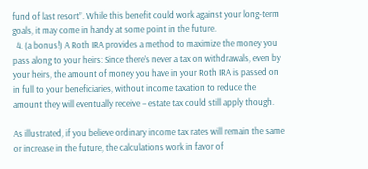fund of last resort”. While this benefit could work against your long-term goals, it may come in handy at some point in the future.
  4. (a bonus!) A Roth IRA provides a method to maximize the money you pass along to your heirs: Since there’s never a tax on withdrawals, even by your heirs, the amount of money you have in your Roth IRA is passed on in full to your beneficiaries, without income taxation to reduce the amount they will eventually receive – estate tax could still apply though.

As illustrated, if you believe ordinary income tax rates will remain the same or increase in the future, the calculations work in favor of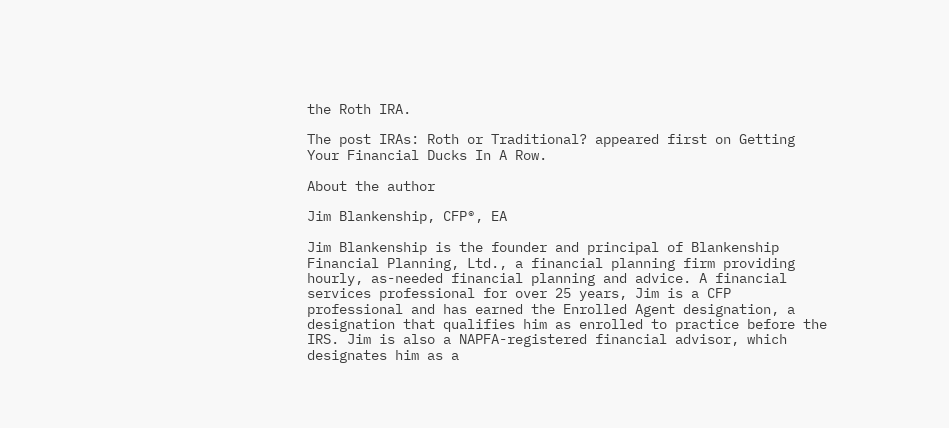the Roth IRA.

The post IRAs: Roth or Traditional? appeared first on Getting Your Financial Ducks In A Row.

About the author

Jim Blankenship, CFP®, EA

Jim Blankenship is the founder and principal of Blankenship Financial Planning, Ltd., a financial planning firm providing hourly, as-needed financial planning and advice. A financial services professional for over 25 years, Jim is a CFP professional and has earned the Enrolled Agent designation, a designation that qualifies him as enrolled to practice before the IRS. Jim is also a NAPFA-registered financial advisor, which designates him as a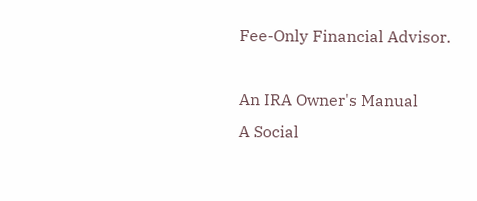Fee-Only Financial Advisor.

An IRA Owner's Manual
A Social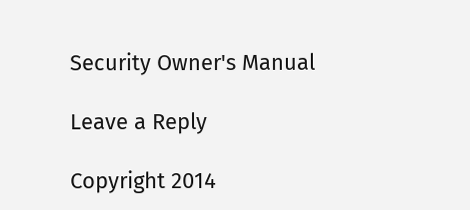Security Owner's Manual

Leave a Reply

Copyright 2014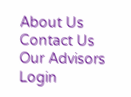About Us   Contact Us   Our Advisors       Login